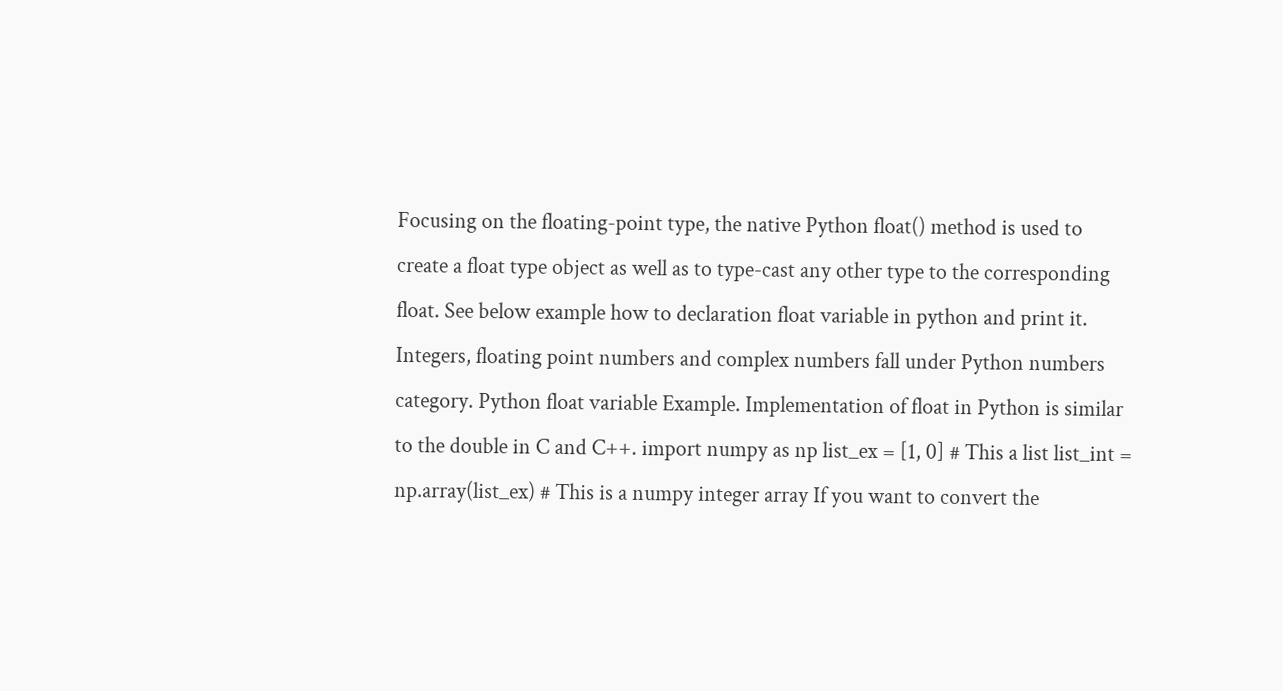Focusing on the floating-point type, the native Python float() method is used to create a float type object as well as to type-cast any other type to the corresponding float. See below example how to declaration float variable in python and print it. Integers, floating point numbers and complex numbers fall under Python numbers category. Python float variable Example. Implementation of float in Python is similar to the double in C and C++. import numpy as np list_ex = [1, 0] # This a list list_int = np.array(list_ex) # This is a numpy integer array If you want to convert the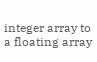integer array to a floating array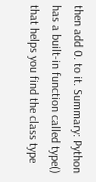then add 0. to it. Summary: Python has a built-in function called type() that helps you find the class type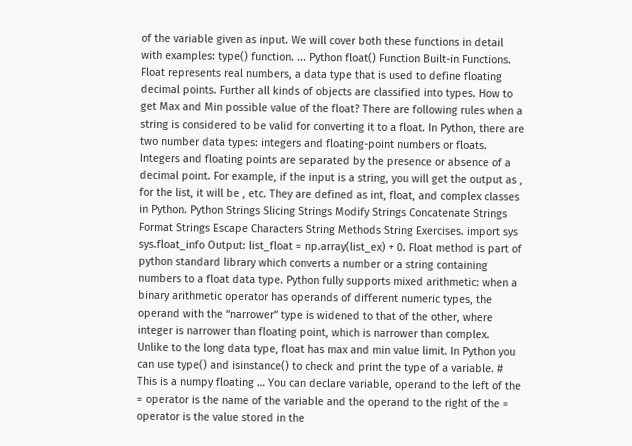of the variable given as input. We will cover both these functions in detail with examples: type() function. ... Python float() Function Built-in Functions. Float represents real numbers, a data type that is used to define floating decimal points. Further all kinds of objects are classified into types. How to get Max and Min possible value of the float? There are following rules when a string is considered to be valid for converting it to a float. In Python, there are two number data types: integers and floating-point numbers or floats. Integers and floating points are separated by the presence or absence of a decimal point. For example, if the input is a string, you will get the output as , for the list, it will be , etc. They are defined as int, float, and complex classes in Python. Python Strings Slicing Strings Modify Strings Concatenate Strings Format Strings Escape Characters String Methods String Exercises. import sys sys.float_info Output: list_float = np.array(list_ex) + 0. Float method is part of python standard library which converts a number or a string containing numbers to a float data type. Python fully supports mixed arithmetic: when a binary arithmetic operator has operands of different numeric types, the operand with the “narrower” type is widened to that of the other, where integer is narrower than floating point, which is narrower than complex. Unlike to the long data type, float has max and min value limit. In Python you can use type() and isinstance() to check and print the type of a variable. # This is a numpy floating … You can declare variable, operand to the left of the = operator is the name of the variable and the operand to the right of the = operator is the value stored in the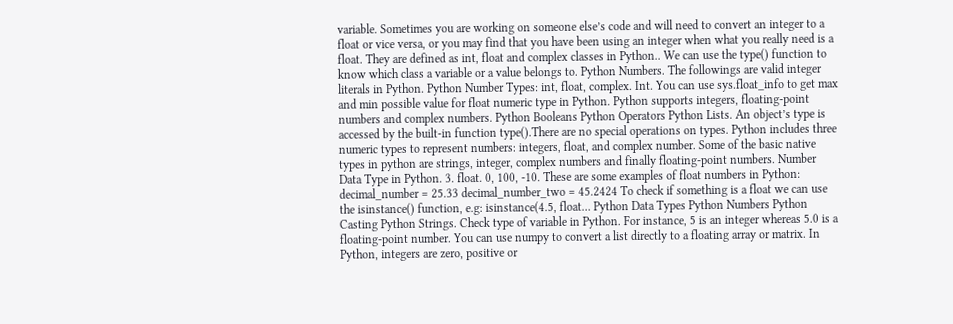variable. Sometimes you are working on someone else’s code and will need to convert an integer to a float or vice versa, or you may find that you have been using an integer when what you really need is a float. They are defined as int, float and complex classes in Python.. We can use the type() function to know which class a variable or a value belongs to. Python Numbers. The followings are valid integer literals in Python. Python Number Types: int, float, complex. Int. You can use sys.float_info to get max and min possible value for float numeric type in Python. Python supports integers, floating-point numbers and complex numbers. Python Booleans Python Operators Python Lists. An object’s type is accessed by the built-in function type().There are no special operations on types. Python includes three numeric types to represent numbers: integers, float, and complex number. Some of the basic native types in python are strings, integer, complex numbers and finally floating-point numbers. Number Data Type in Python. 3. float. 0, 100, -10. These are some examples of float numbers in Python: decimal_number = 25.33 decimal_number_two = 45.2424 To check if something is a float we can use the isinstance() function, e.g: isinstance(4.5, float… Python Data Types Python Numbers Python Casting Python Strings. Check type of variable in Python. For instance, 5 is an integer whereas 5.0 is a floating-point number. You can use numpy to convert a list directly to a floating array or matrix. In Python, integers are zero, positive or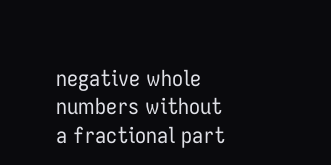negative whole numbers without a fractional part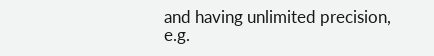and having unlimited precision, e.g.